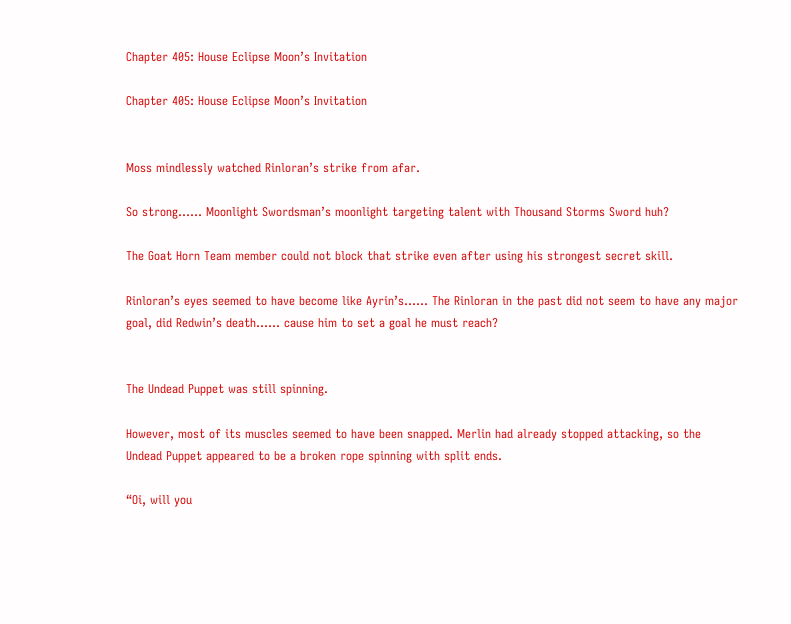Chapter 405: House Eclipse Moon’s Invitation

Chapter 405: House Eclipse Moon’s Invitation


Moss mindlessly watched Rinloran’s strike from afar.

So strong...... Moonlight Swordsman’s moonlight targeting talent with Thousand Storms Sword huh?

The Goat Horn Team member could not block that strike even after using his strongest secret skill.

Rinloran’s eyes seemed to have become like Ayrin’s...... The Rinloran in the past did not seem to have any major goal, did Redwin’s death...... cause him to set a goal he must reach?


The Undead Puppet was still spinning.

However, most of its muscles seemed to have been snapped. Merlin had already stopped attacking, so the Undead Puppet appeared to be a broken rope spinning with split ends.

“Oi, will you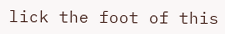lick the foot of this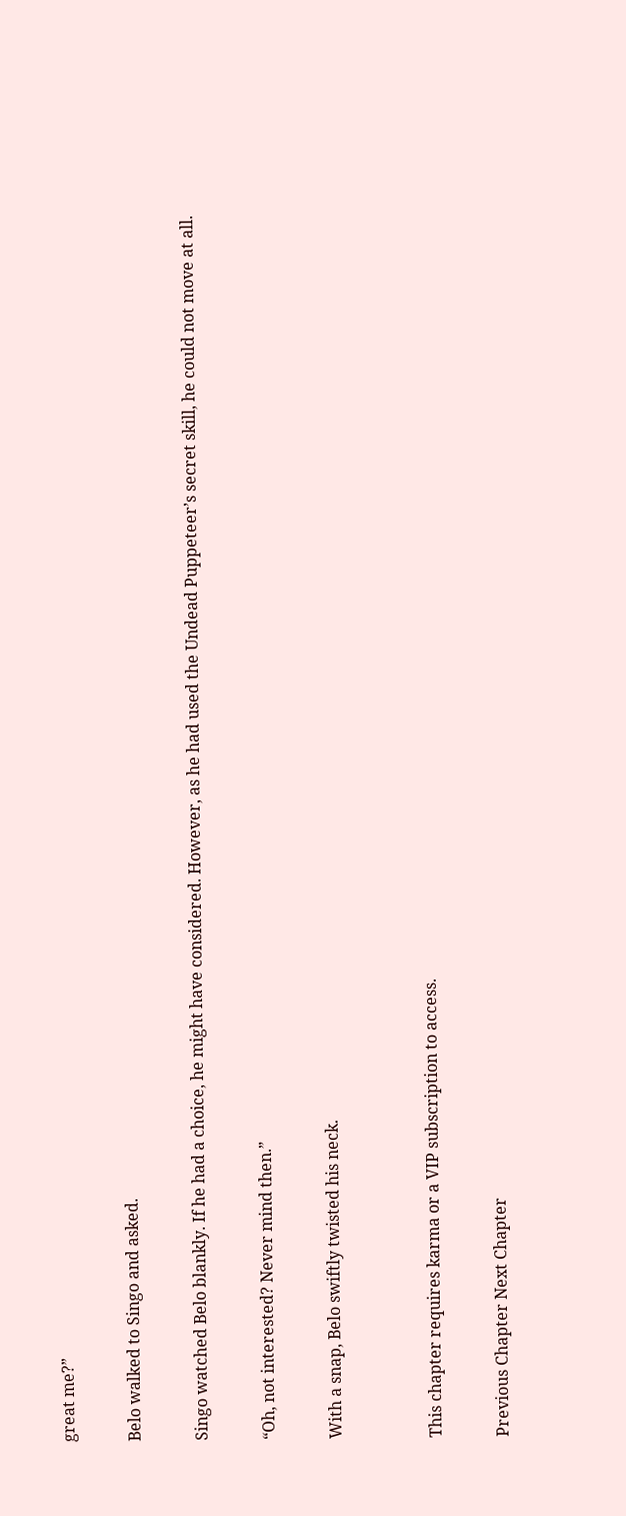great me?”

Belo walked to Singo and asked.

Singo watched Belo blankly. If he had a choice, he might have considered. However, as he had used the Undead Puppeteer’s secret skill, he could not move at all.

“Oh, not interested? Never mind then.”

With a snap, Belo swiftly twisted his neck.


This chapter requires karma or a VIP subscription to access.

Previous Chapter Next Chapter